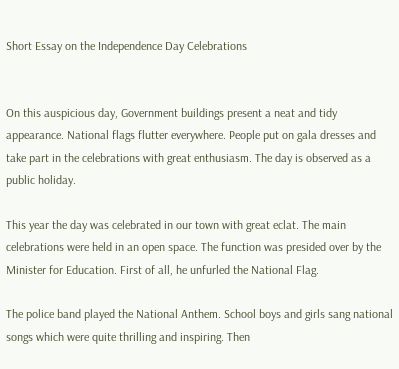Short Essay on the Independence Day Celebrations


On this auspicious day, Government buildings present a neat and tidy appearance. National flags flutter everywhere. People put on gala dresses and take part in the celebrations with great enthusiasm. The day is observed as a public holiday.

This year the day was celebrated in our town with great eclat. The main celebrations were held in an open space. The function was presided over by the Minister for Education. First of all, he unfurled the National Flag.

The police band played the National Anthem. School boys and girls sang national songs which were quite thrilling and inspiring. Then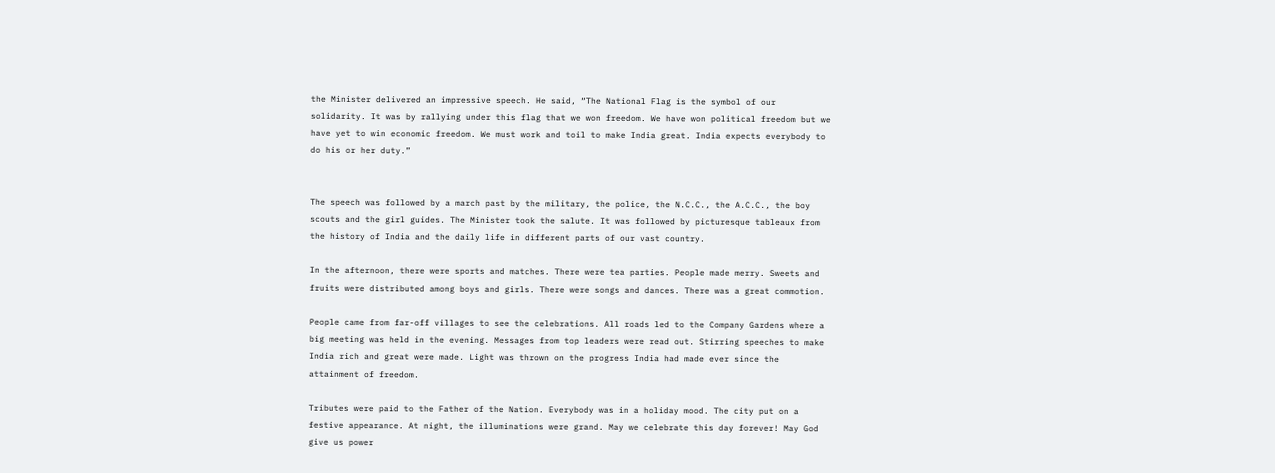the Minister delivered an impressive speech. He said, “The National Flag is the symbol of our solidarity. It was by rallying under this flag that we won freedom. We have won political freedom but we have yet to win economic freedom. We must work and toil to make India great. India expects everybody to do his or her duty.”


The speech was followed by a march past by the military, the police, the N.C.C., the A.C.C., the boy scouts and the girl guides. The Minister took the salute. It was followed by picturesque tableaux from the history of India and the daily life in different parts of our vast country.

In the afternoon, there were sports and matches. There were tea parties. People made merry. Sweets and fruits were distributed among boys and girls. There were songs and dances. There was a great commotion.

People came from far-off villages to see the celebrations. All roads led to the Company Gardens where a big meeting was held in the evening. Messages from top leaders were read out. Stirring speeches to make India rich and great were made. Light was thrown on the progress India had made ever since the attainment of freedom.

Tributes were paid to the Father of the Nation. Everybody was in a holiday mood. The city put on a festive appearance. At night, the illuminations were grand. May we celebrate this day forever! May God give us power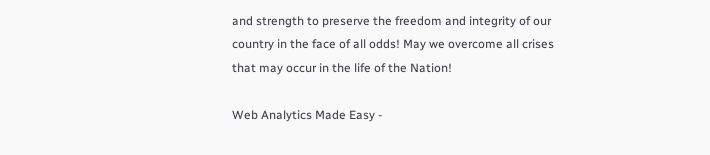and strength to preserve the freedom and integrity of our country in the face of all odds! May we overcome all crises that may occur in the life of the Nation!

Web Analytics Made Easy -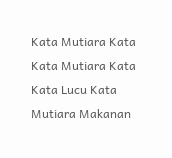Kata Mutiara Kata Kata Mutiara Kata Kata Lucu Kata Mutiara Makanan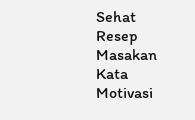Sehat Resep Masakan Kata Motivasi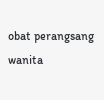obat perangsang wanita